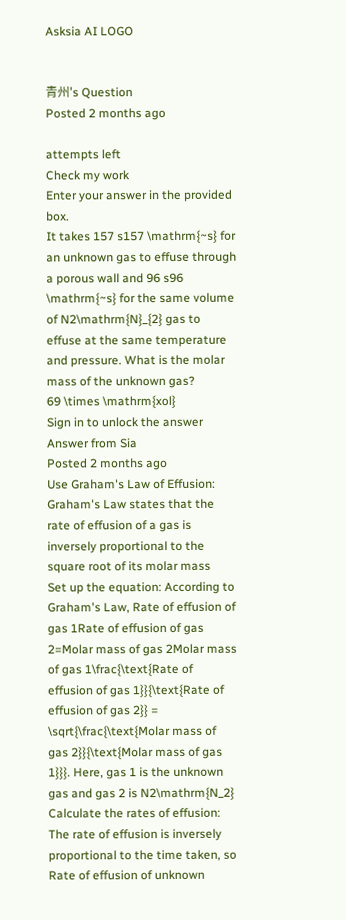Asksia AI LOGO


青州's Question
Posted 2 months ago

attempts left
Check my work
Enter your answer in the provided box.
It takes 157 s157 \mathrm{~s} for an unknown gas to effuse through a porous wall and 96 s96 \mathrm{~s} for the same volume of N2\mathrm{N}_{2} gas to effuse at the same temperature and pressure. What is the molar mass of the unknown gas?
69 \times \mathrm{xol}
Sign in to unlock the answer
Answer from Sia
Posted 2 months ago
Use Graham's Law of Effusion: Graham's Law states that the rate of effusion of a gas is inversely proportional to the square root of its molar mass
Set up the equation: According to Graham's Law, Rate of effusion of gas 1Rate of effusion of gas 2=Molar mass of gas 2Molar mass of gas 1\frac{\text{Rate of effusion of gas 1}}{\text{Rate of effusion of gas 2}} = \sqrt{\frac{\text{Molar mass of gas 2}}{\text{Molar mass of gas 1}}}. Here, gas 1 is the unknown gas and gas 2 is N2\mathrm{N_2}
Calculate the rates of effusion: The rate of effusion is inversely proportional to the time taken, so Rate of effusion of unknown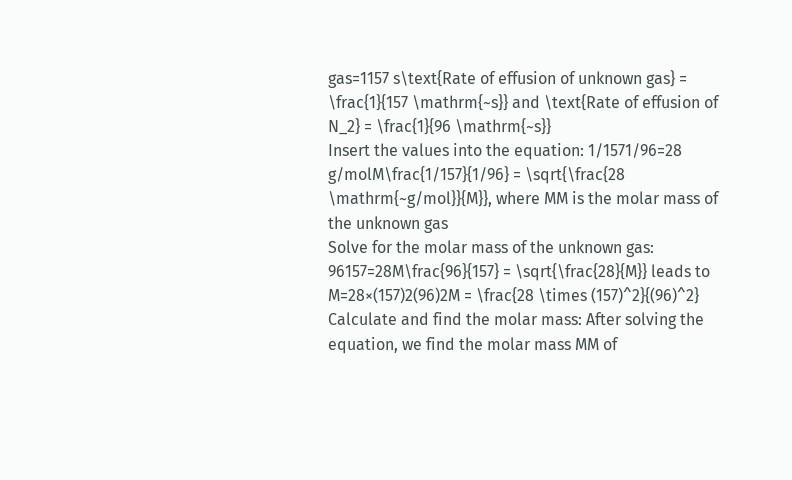gas=1157 s\text{Rate of effusion of unknown gas} = \frac{1}{157 \mathrm{~s}} and \text{Rate of effusion of N_2} = \frac{1}{96 \mathrm{~s}}
Insert the values into the equation: 1/1571/96=28 g/molM\frac{1/157}{1/96} = \sqrt{\frac{28 \mathrm{~g/mol}}{M}}, where MM is the molar mass of the unknown gas
Solve for the molar mass of the unknown gas: 96157=28M\frac{96}{157} = \sqrt{\frac{28}{M}} leads to M=28×(157)2(96)2M = \frac{28 \times (157)^2}{(96)^2}
Calculate and find the molar mass: After solving the equation, we find the molar mass MM of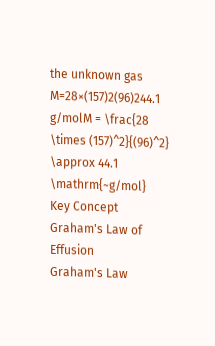the unknown gas
M=28×(157)2(96)244.1 g/molM = \frac{28 \times (157)^2}{(96)^2} \approx 44.1 \mathrm{~g/mol}
Key Concept
Graham's Law of Effusion
Graham's Law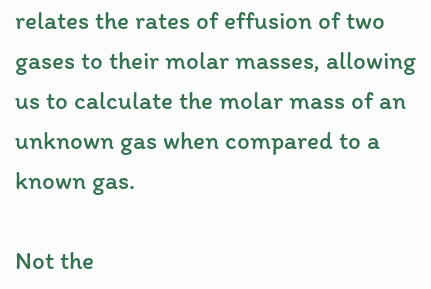relates the rates of effusion of two gases to their molar masses, allowing us to calculate the molar mass of an unknown gas when compared to a known gas.

Not the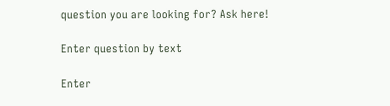question you are looking for? Ask here!

Enter question by text

Enter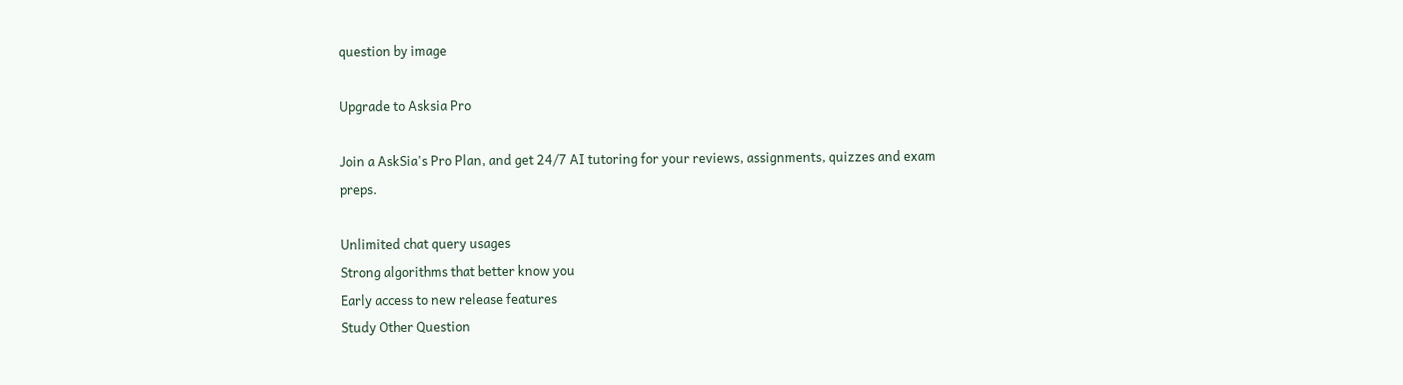question by image

Upgrade to Asksia Pro

Join a AskSia's Pro Plan, and get 24/7 AI tutoring for your reviews, assignments, quizzes and exam preps.

Unlimited chat query usages
Strong algorithms that better know you
Early access to new release features
Study Other Question